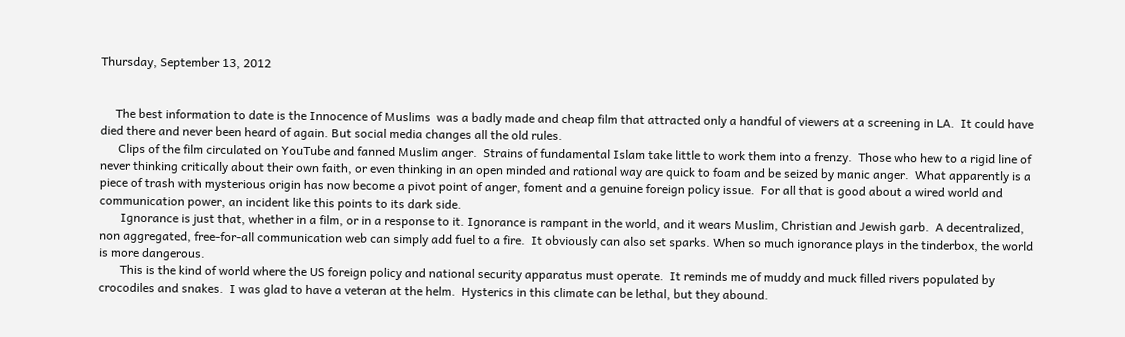Thursday, September 13, 2012


     The best information to date is the Innocence of Muslims  was a badly made and cheap film that attracted only a handful of viewers at a screening in LA.  It could have died there and never been heard of again. But social media changes all the old rules.
      Clips of the film circulated on YouTube and fanned Muslim anger.  Strains of fundamental Islam take little to work them into a frenzy.  Those who hew to a rigid line of never thinking critically about their own faith, or even thinking in an open minded and rational way are quick to foam and be seized by manic anger.  What apparently is a piece of trash with mysterious origin has now become a pivot point of anger, foment and a genuine foreign policy issue.  For all that is good about a wired world and communication power, an incident like this points to its dark side.
       Ignorance is just that, whether in a film, or in a response to it. Ignorance is rampant in the world, and it wears Muslim, Christian and Jewish garb.  A decentralized, non aggregated, free-for-all communication web can simply add fuel to a fire.  It obviously can also set sparks. When so much ignorance plays in the tinderbox, the world is more dangerous.
       This is the kind of world where the US foreign policy and national security apparatus must operate.  It reminds me of muddy and muck filled rivers populated by crocodiles and snakes.  I was glad to have a veteran at the helm.  Hysterics in this climate can be lethal, but they abound.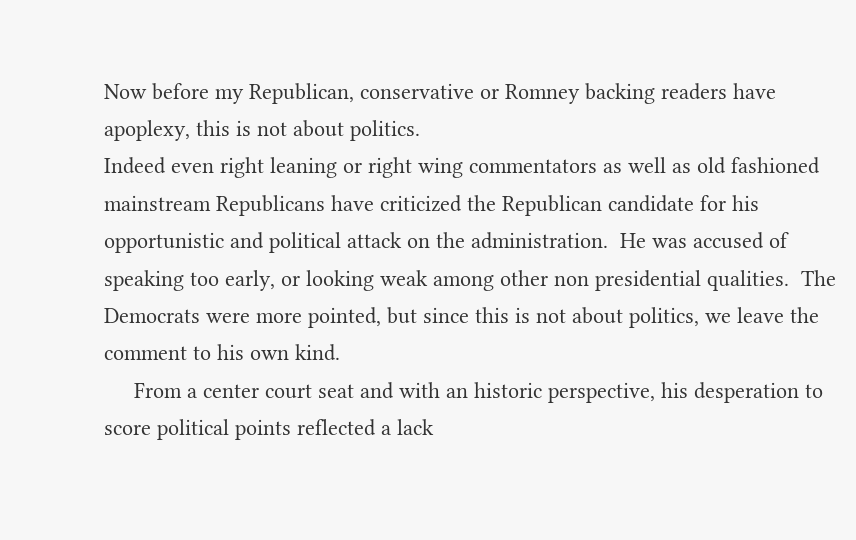Now before my Republican, conservative or Romney backing readers have apoplexy, this is not about politics.
Indeed even right leaning or right wing commentators as well as old fashioned mainstream Republicans have criticized the Republican candidate for his opportunistic and political attack on the administration.  He was accused of speaking too early, or looking weak among other non presidential qualities.  The Democrats were more pointed, but since this is not about politics, we leave the comment to his own kind.
     From a center court seat and with an historic perspective, his desperation to score political points reflected a lack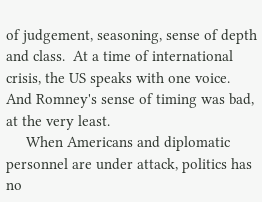of judgement, seasoning, sense of depth and class.  At a time of international crisis, the US speaks with one voice. And Romney's sense of timing was bad, at the very least.
     When Americans and diplomatic personnel are under attack, politics has no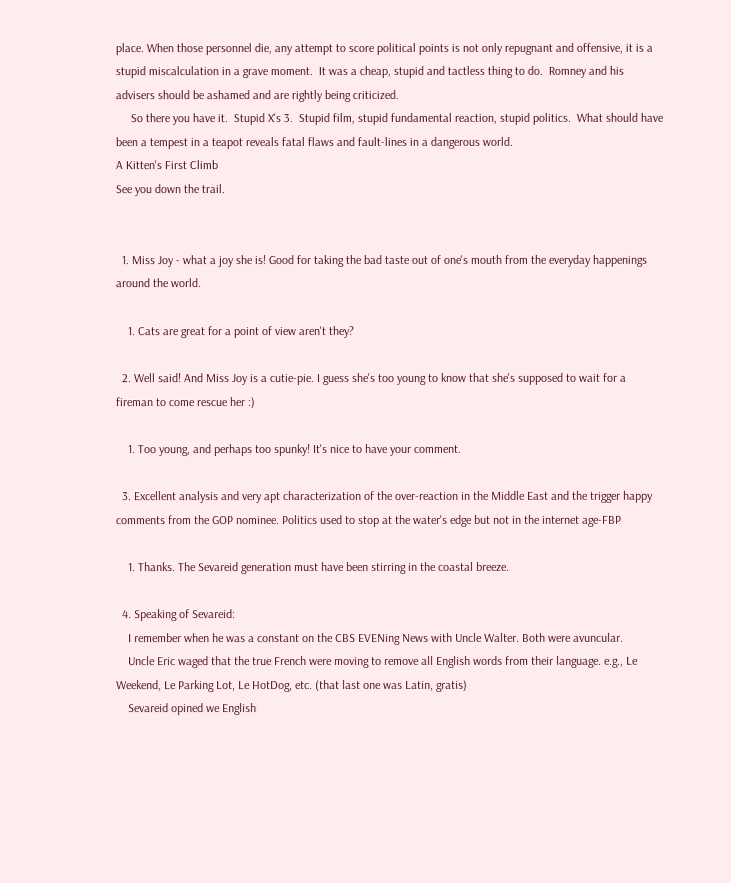place. When those personnel die, any attempt to score political points is not only repugnant and offensive, it is a stupid miscalculation in a grave moment.  It was a cheap, stupid and tactless thing to do.  Romney and his advisers should be ashamed and are rightly being criticized.
     So there you have it.  Stupid X's 3.  Stupid film, stupid fundamental reaction, stupid politics.  What should have been a tempest in a teapot reveals fatal flaws and fault-lines in a dangerous world.
A Kitten's First Climb
See you down the trail.


  1. Miss Joy - what a joy she is! Good for taking the bad taste out of one's mouth from the everyday happenings around the world.

    1. Cats are great for a point of view aren't they?

  2. Well said! And Miss Joy is a cutie-pie. I guess she's too young to know that she's supposed to wait for a fireman to come rescue her :)

    1. Too young, and perhaps too spunky! It's nice to have your comment.

  3. Excellent analysis and very apt characterization of the over-reaction in the Middle East and the trigger happy comments from the GOP nominee. Politics used to stop at the water's edge but not in the internet age-FBP

    1. Thanks. The Sevareid generation must have been stirring in the coastal breeze.

  4. Speaking of Sevareid:
    I remember when he was a constant on the CBS EVENing News with Uncle Walter. Both were avuncular.
    Uncle Eric waged that the true French were moving to remove all English words from their language. e.g., Le Weekend, Le Parking Lot, Le HotDog, etc. (that last one was Latin, gratis)
    Sevareid opined we English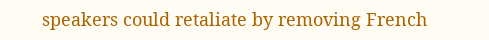speakers could retaliate by removing French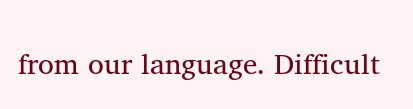from our language. Difficult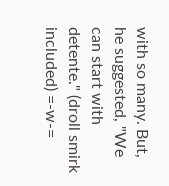with so many. But, he suggested, "We can start with detente." (droll smirk included) =-w-=